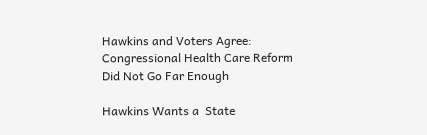Hawkins and Voters Agree: Congressional Health Care Reform Did Not Go Far Enough

Hawkins Wants a  State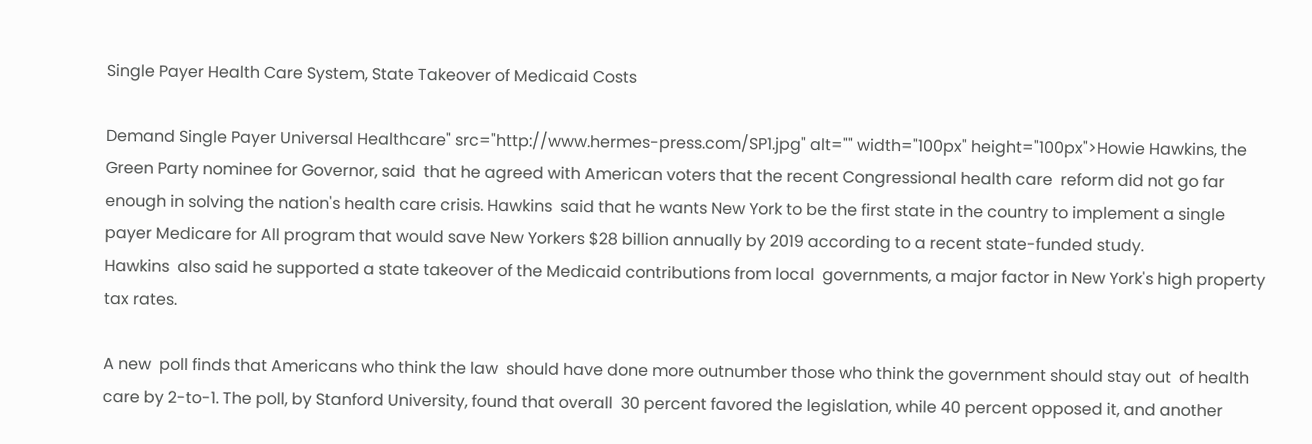Single Payer Health Care System, State Takeover of Medicaid Costs

Demand Single Payer Universal Healthcare" src="http://www.hermes-press.com/SP1.jpg" alt="" width="100px" height="100px">Howie Hawkins, the Green Party nominee for Governor, said  that he agreed with American voters that the recent Congressional health care  reform did not go far enough in solving the nation's health care crisis. Hawkins  said that he wants New York to be the first state in the country to implement a single payer Medicare for All program that would save New Yorkers $28 billion annually by 2019 according to a recent state-funded study.
Hawkins  also said he supported a state takeover of the Medicaid contributions from local  governments, a major factor in New York's high property tax rates.

A new  poll finds that Americans who think the law  should have done more outnumber those who think the government should stay out  of health care by 2-to-1. The poll, by Stanford University, found that overall  30 percent favored the legislation, while 40 percent opposed it, and another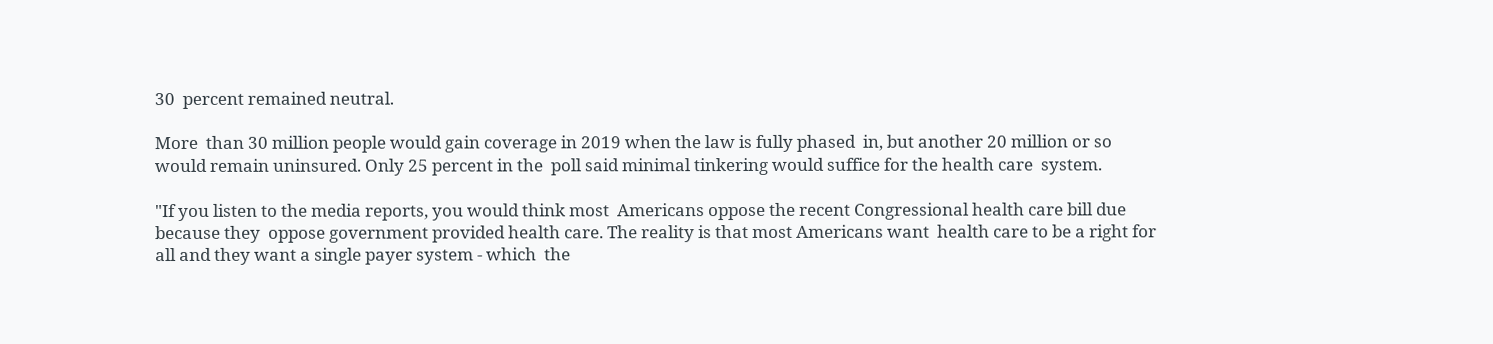30  percent remained neutral.

More  than 30 million people would gain coverage in 2019 when the law is fully phased  in, but another 20 million or so would remain uninsured. Only 25 percent in the  poll said minimal tinkering would suffice for the health care  system.

"If you listen to the media reports, you would think most  Americans oppose the recent Congressional health care bill due because they  oppose government provided health care. The reality is that most Americans want  health care to be a right for all and they want a single payer system - which  the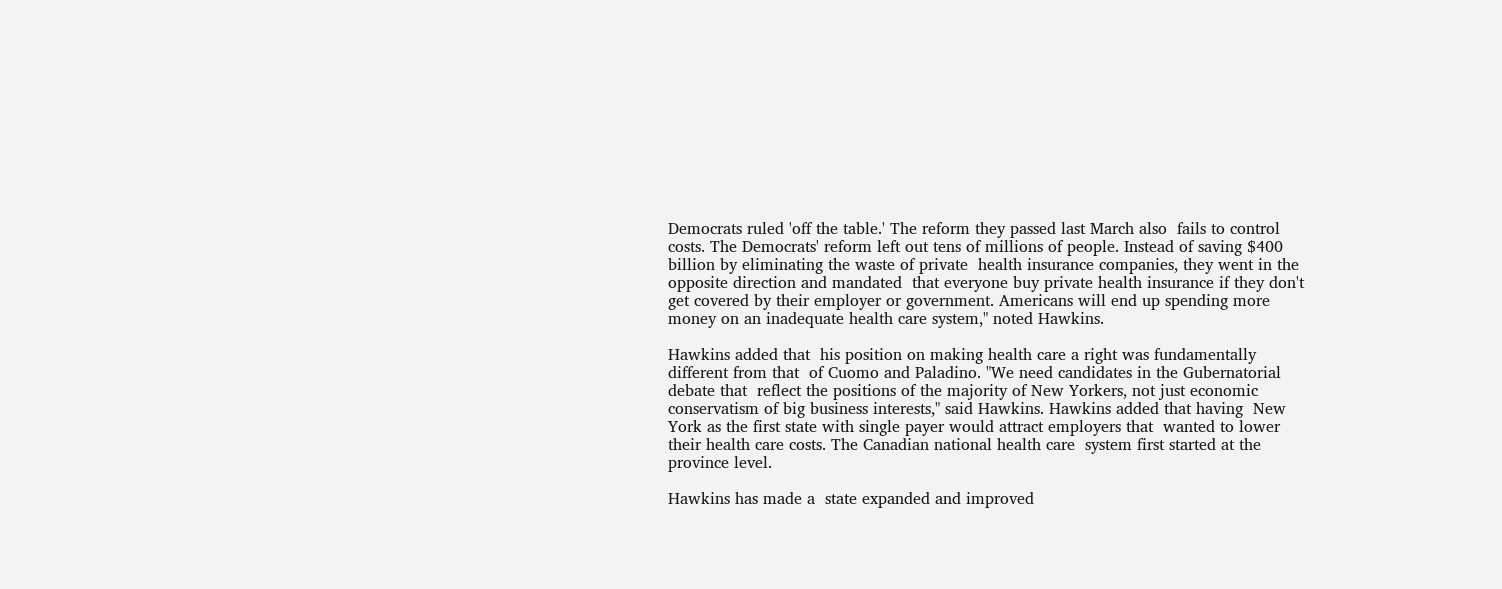Democrats ruled 'off the table.' The reform they passed last March also  fails to control costs. The Democrats' reform left out tens of millions of people. Instead of saving $400 billion by eliminating the waste of private  health insurance companies, they went in the opposite direction and mandated  that everyone buy private health insurance if they don't get covered by their employer or government. Americans will end up spending more money on an inadequate health care system," noted Hawkins.

Hawkins added that  his position on making health care a right was fundamentally different from that  of Cuomo and Paladino. "We need candidates in the Gubernatorial debate that  reflect the positions of the majority of New Yorkers, not just economic  conservatism of big business interests," said Hawkins. Hawkins added that having  New York as the first state with single payer would attract employers that  wanted to lower their health care costs. The Canadian national health care  system first started at the province level.

Hawkins has made a  state expanded and improved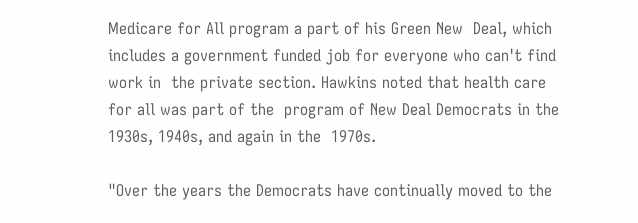Medicare for All program a part of his Green New  Deal, which includes a government funded job for everyone who can't find work in  the private section. Hawkins noted that health care for all was part of the  program of New Deal Democrats in the 1930s, 1940s, and again in the  1970s.

"Over the years the Democrats have continually moved to the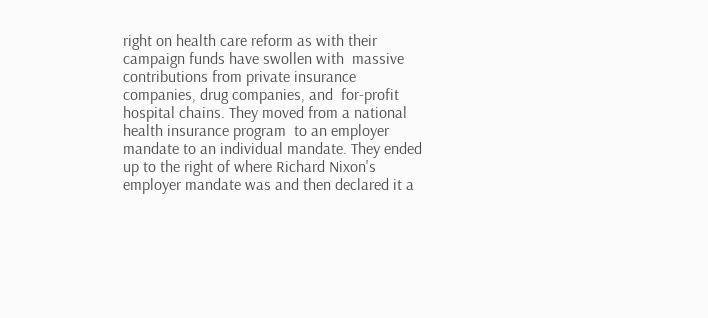right on health care reform as with their campaign funds have swollen with  massive contributions from private insurance companies, drug companies, and  for-profit hospital chains. They moved from a national health insurance program  to an employer mandate to an individual mandate. They ended up to the right of where Richard Nixon's employer mandate was and then declared it a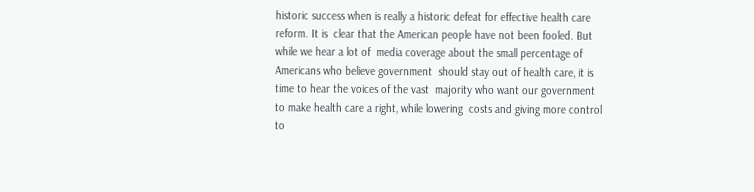historic success when is really a historic defeat for effective health care reform. It is  clear that the American people have not been fooled. But while we hear a lot of  media coverage about the small percentage of Americans who believe government  should stay out of health care, it is time to hear the voices of the vast  majority who want our government to make health care a right, while lowering  costs and giving more control to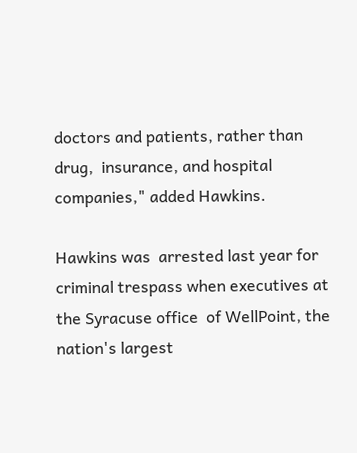doctors and patients, rather than drug,  insurance, and hospital companies," added Hawkins.

Hawkins was  arrested last year for criminal trespass when executives at the Syracuse office  of WellPoint, the nation's largest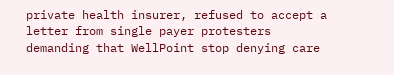private health insurer, refused to accept a  letter from single payer protesters demanding that WellPoint stop denying care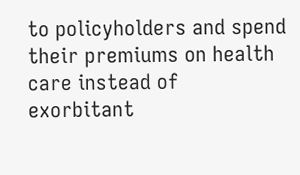to policyholders and spend their premiums on health care instead of exorbitant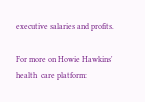executive salaries and profits.

For more on Howie Hawkins' health  care platform: